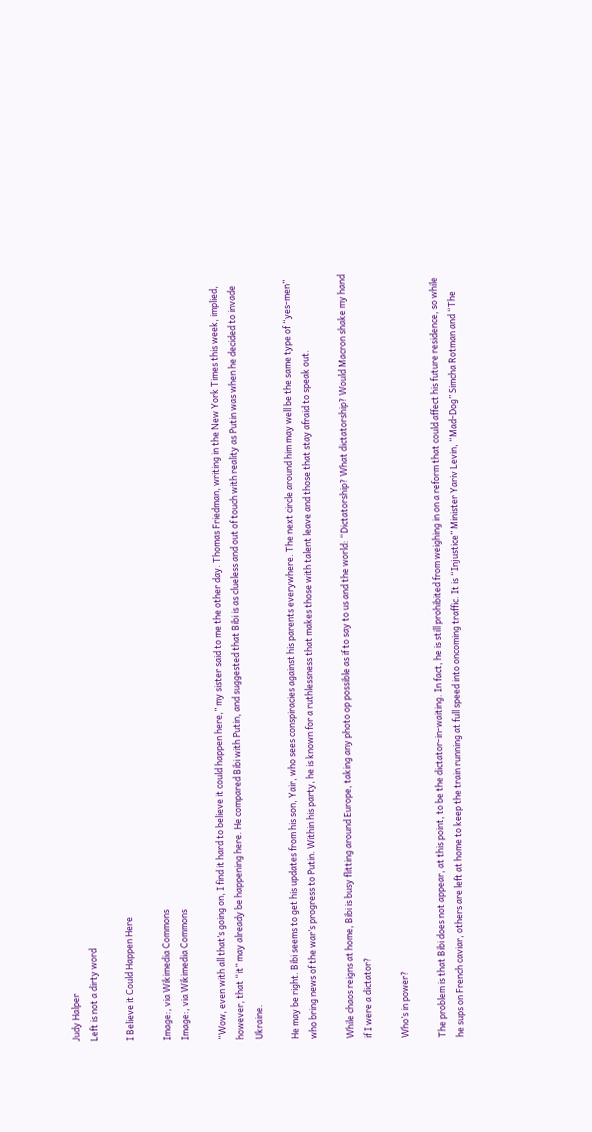Judy Halper
Left is not a dirty word

I Believe it Could Happen Here

Image:, via Wikimedia Commons
Image:, via Wikimedia Commons

“Wow, even with all that’s going on, I find it hard to believe it could happen here,” my sister said to me the other day. Thomas Friedman, writing in the New York Times this week, implied, however, that “it” may already be happening here. He compared Bibi with Putin, and suggested that Bibi is as clueless and out of touch with reality as Putin was when he decided to invade Ukraine.

He may be right. Bibi seems to get his updates from his son, Yair, who sees conspiracies against his parents everywhere. The next circle around him may well be the same type of “yes-men” who bring news of the war’s progress to Putin. Within his party, he is known for a ruthlessness that makes those with talent leave and those that stay afraid to speak out.

While chaos reigns at home, Bibi is busy flitting around Europe, taking any photo op possible as if to say to us and the world: “Dictatorship? What dictatorship? Would Macron shake my hand if I were a dictator?

Who’s in power?

The problem is that Bibi does not appear, at this point, to be the dictator-in-waiting. In fact, he is still prohibited from weighing in on a reform that could affect his future residence, so while he sups on French caviar, others are left at home to keep the train running at full speed into oncoming traffic. It is “Injustice” Minister Yariv Levin, “Mad-Dog” Simcha Rotman and “The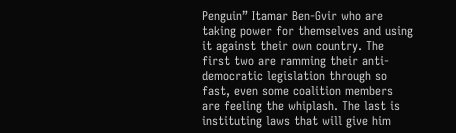Penguin” Itamar Ben-Gvir who are taking power for themselves and using it against their own country. The first two are ramming their anti-democratic legislation through so fast, even some coalition members are feeling the whiplash. The last is instituting laws that will give him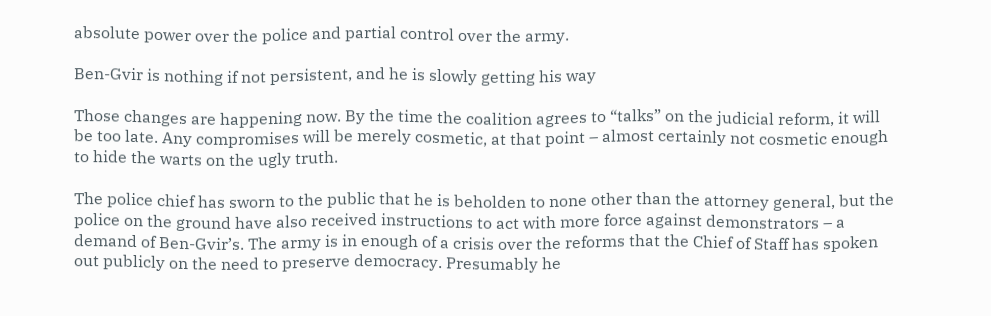absolute power over the police and partial control over the army.

Ben-Gvir is nothing if not persistent, and he is slowly getting his way

Those changes are happening now. By the time the coalition agrees to “talks” on the judicial reform, it will be too late. Any compromises will be merely cosmetic, at that point – almost certainly not cosmetic enough to hide the warts on the ugly truth.

The police chief has sworn to the public that he is beholden to none other than the attorney general, but the police on the ground have also received instructions to act with more force against demonstrators – a demand of Ben-Gvir’s. The army is in enough of a crisis over the reforms that the Chief of Staff has spoken out publicly on the need to preserve democracy. Presumably he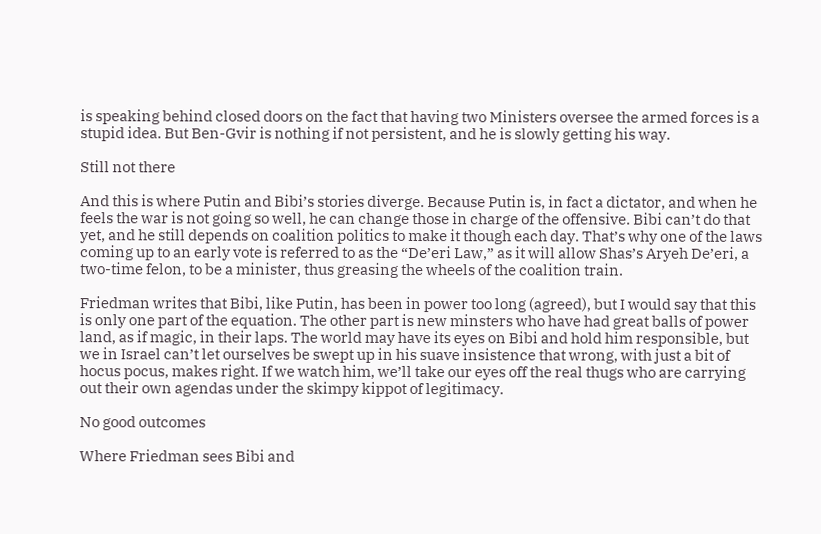is speaking behind closed doors on the fact that having two Ministers oversee the armed forces is a stupid idea. But Ben-Gvir is nothing if not persistent, and he is slowly getting his way.

Still not there

And this is where Putin and Bibi’s stories diverge. Because Putin is, in fact a dictator, and when he feels the war is not going so well, he can change those in charge of the offensive. Bibi can’t do that yet, and he still depends on coalition politics to make it though each day. That’s why one of the laws coming up to an early vote is referred to as the “De’eri Law,” as it will allow Shas’s Aryeh De’eri, a two-time felon, to be a minister, thus greasing the wheels of the coalition train.

Friedman writes that Bibi, like Putin, has been in power too long (agreed), but I would say that this is only one part of the equation. The other part is new minsters who have had great balls of power land, as if magic, in their laps. The world may have its eyes on Bibi and hold him responsible, but we in Israel can’t let ourselves be swept up in his suave insistence that wrong, with just a bit of hocus pocus, makes right. If we watch him, we’ll take our eyes off the real thugs who are carrying out their own agendas under the skimpy kippot of legitimacy.

No good outcomes

Where Friedman sees Bibi and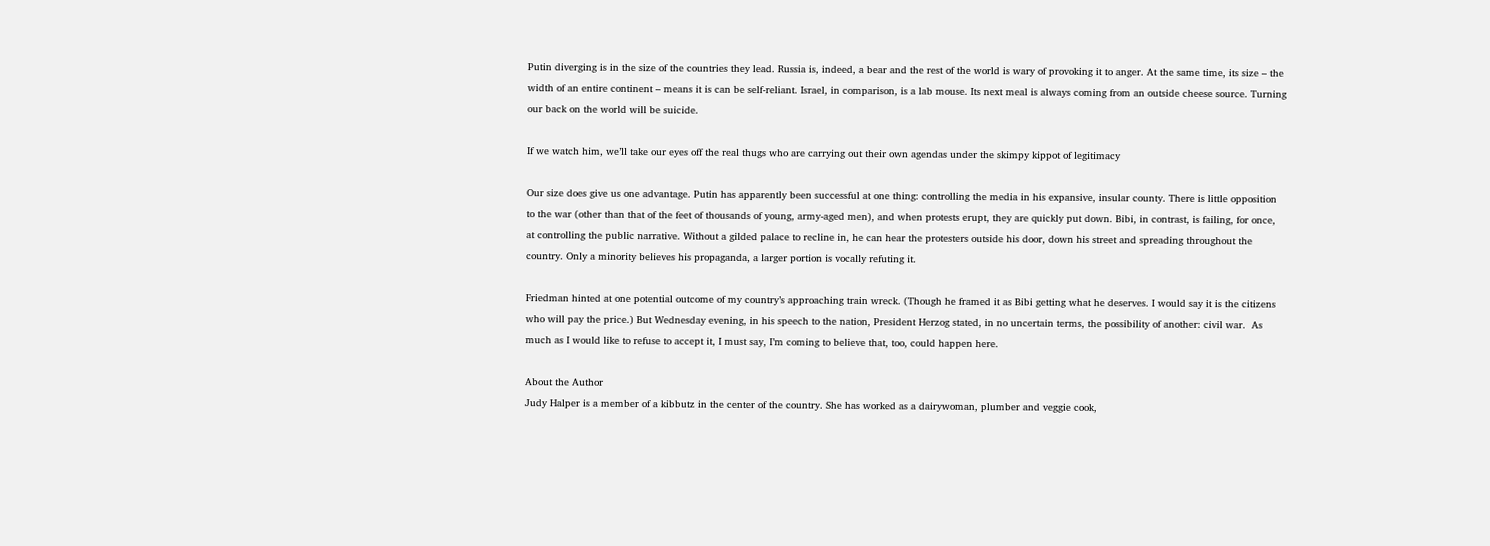Putin diverging is in the size of the countries they lead. Russia is, indeed, a bear and the rest of the world is wary of provoking it to anger. At the same time, its size – the width of an entire continent – means it is can be self-reliant. Israel, in comparison, is a lab mouse. Its next meal is always coming from an outside cheese source. Turning our back on the world will be suicide.

If we watch him, we’ll take our eyes off the real thugs who are carrying out their own agendas under the skimpy kippot of legitimacy

Our size does give us one advantage. Putin has apparently been successful at one thing: controlling the media in his expansive, insular county. There is little opposition to the war (other than that of the feet of thousands of young, army-aged men), and when protests erupt, they are quickly put down. Bibi, in contrast, is failing, for once, at controlling the public narrative. Without a gilded palace to recline in, he can hear the protesters outside his door, down his street and spreading throughout the country. Only a minority believes his propaganda, a larger portion is vocally refuting it.

Friedman hinted at one potential outcome of my country’s approaching train wreck. (Though he framed it as Bibi getting what he deserves. I would say it is the citizens who will pay the price.) But Wednesday evening, in his speech to the nation, President Herzog stated, in no uncertain terms, the possibility of another: civil war.  As much as I would like to refuse to accept it, I must say, I’m coming to believe that, too, could happen here.

About the Author
Judy Halper is a member of a kibbutz in the center of the country. She has worked as a dairywoman, plumber and veggie cook,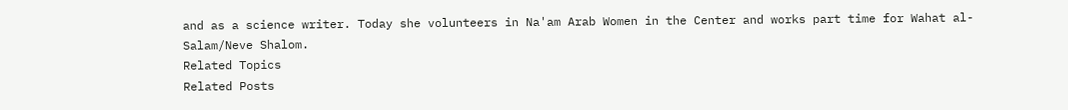and as a science writer. Today she volunteers in Na'am Arab Women in the Center and works part time for Wahat al-Salam/Neve Shalom.
Related Topics
Related Posts